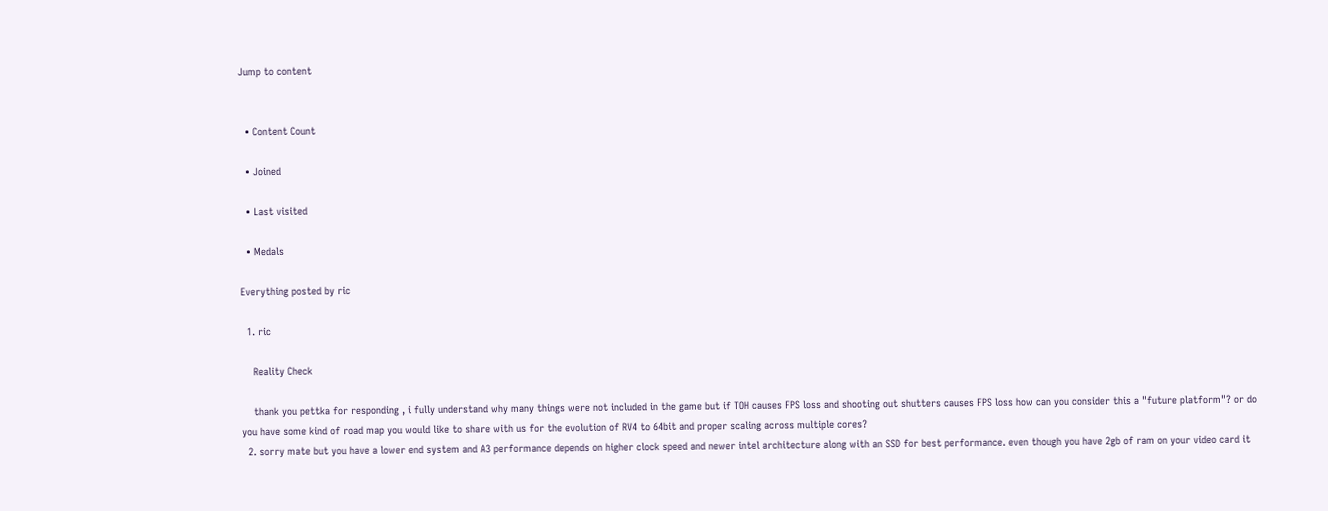Jump to content


  • Content Count

  • Joined

  • Last visited

  • Medals

Everything posted by ric

  1. ric

    Reality Check

    thank you pettka for responding , i fully understand why many things were not included in the game but if TOH causes FPS loss and shooting out shutters causes FPS loss how can you consider this a "future platform"? or do you have some kind of road map you would like to share with us for the evolution of RV4 to 64bit and proper scaling across multiple cores?
  2. sorry mate but you have a lower end system and A3 performance depends on higher clock speed and newer intel architecture along with an SSD for best performance. even though you have 2gb of ram on your video card it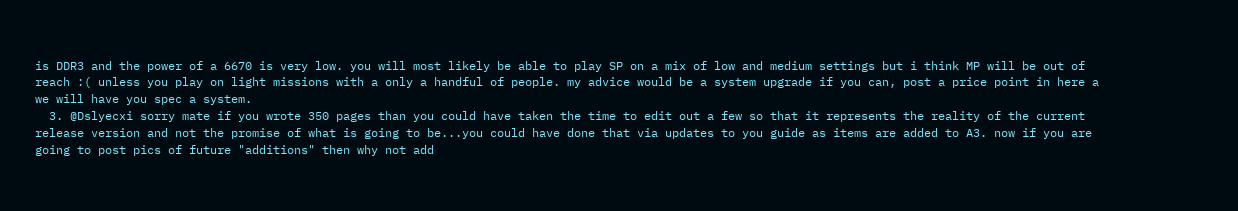is DDR3 and the power of a 6670 is very low. you will most likely be able to play SP on a mix of low and medium settings but i think MP will be out of reach :( unless you play on light missions with a only a handful of people. my advice would be a system upgrade if you can, post a price point in here a we will have you spec a system.
  3. @Dslyecxi sorry mate if you wrote 350 pages than you could have taken the time to edit out a few so that it represents the reality of the current release version and not the promise of what is going to be...you could have done that via updates to you guide as items are added to A3. now if you are going to post pics of future "additions" then why not add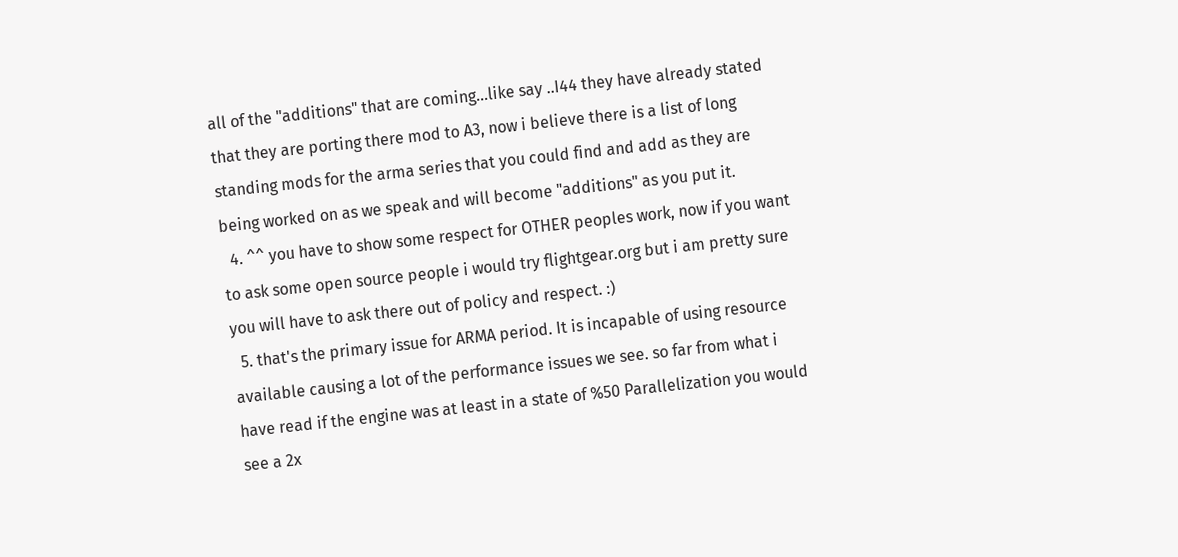all of the "additions" that are coming...like say ..I44 they have already stated that they are porting there mod to A3, now i believe there is a list of long standing mods for the arma series that you could find and add as they are being worked on as we speak and will become "additions" as you put it.
  4. ^^ you have to show some respect for OTHER peoples work, now if you want to ask some open source people i would try flightgear.org but i am pretty sure you will have to ask there out of policy and respect. :)
  5. that's the primary issue for ARMA period. It is incapable of using resource available causing a lot of the performance issues we see. so far from what i have read if the engine was at least in a state of %50 Parallelization you would see a 2x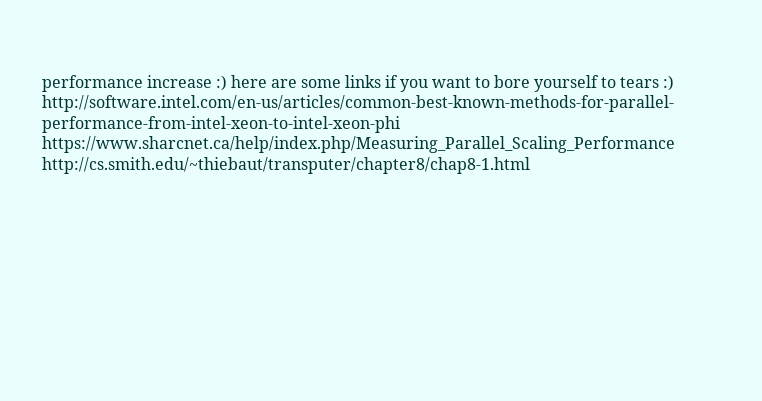performance increase :) here are some links if you want to bore yourself to tears :) http://software.intel.com/en-us/articles/common-best-known-methods-for-parallel-performance-from-intel-xeon-to-intel-xeon-phi https://www.sharcnet.ca/help/index.php/Measuring_Parallel_Scaling_Performance http://cs.smith.edu/~thiebaut/transputer/chapter8/chap8-1.html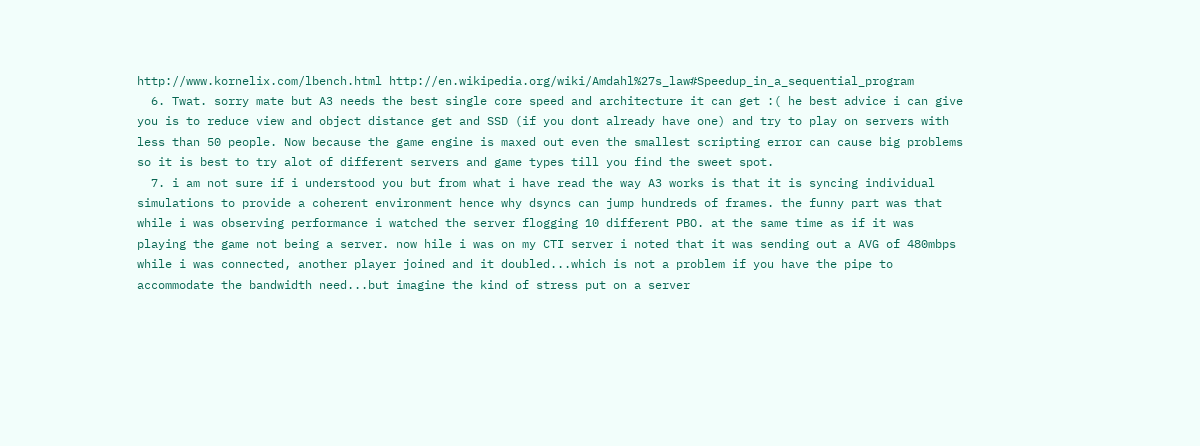http://www.kornelix.com/lbench.html http://en.wikipedia.org/wiki/Amdahl%27s_law#Speedup_in_a_sequential_program
  6. Twat. sorry mate but A3 needs the best single core speed and architecture it can get :( he best advice i can give you is to reduce view and object distance get and SSD (if you dont already have one) and try to play on servers with less than 50 people. Now because the game engine is maxed out even the smallest scripting error can cause big problems so it is best to try alot of different servers and game types till you find the sweet spot.
  7. i am not sure if i understood you but from what i have read the way A3 works is that it is syncing individual simulations to provide a coherent environment hence why dsyncs can jump hundreds of frames. the funny part was that while i was observing performance i watched the server flogging 10 different PBO. at the same time as if it was playing the game not being a server. now hile i was on my CTI server i noted that it was sending out a AVG of 480mbps while i was connected, another player joined and it doubled...which is not a problem if you have the pipe to accommodate the bandwidth need...but imagine the kind of stress put on a server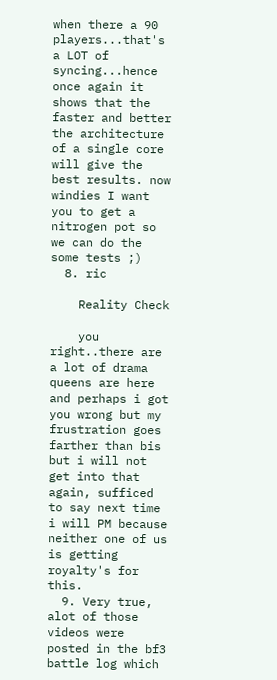when there a 90 players...that's a LOT of syncing...hence once again it shows that the faster and better the architecture of a single core will give the best results. now windies I want you to get a nitrogen pot so we can do the some tests ;)
  8. ric

    Reality Check

    you right..there are a lot of drama queens are here and perhaps i got you wrong but my frustration goes farther than bis but i will not get into that again, sufficed to say next time i will PM because neither one of us is getting royalty's for this.
  9. Very true, alot of those videos were posted in the bf3 battle log which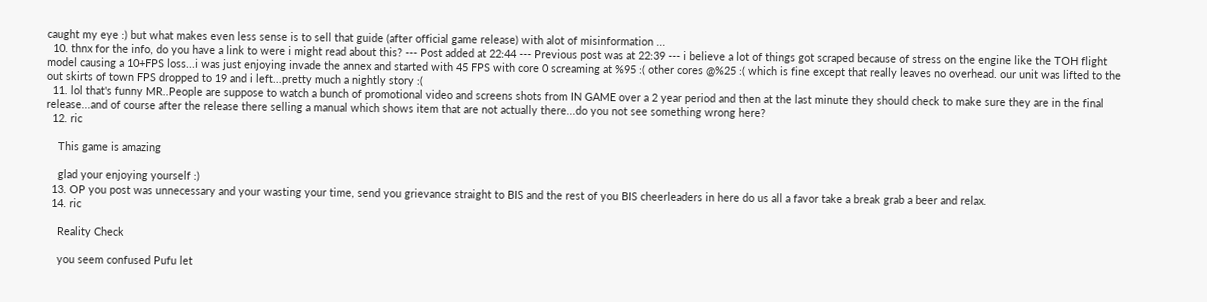caught my eye :) but what makes even less sense is to sell that guide (after official game release) with alot of misinformation ...
  10. thnx for the info, do you have a link to were i might read about this? --- Post added at 22:44 --- Previous post was at 22:39 --- i believe a lot of things got scraped because of stress on the engine like the TOH flight model causing a 10+FPS loss...i was just enjoying invade the annex and started with 45 FPS with core 0 screaming at %95 :( other cores @%25 :( which is fine except that really leaves no overhead. our unit was lifted to the out skirts of town FPS dropped to 19 and i left...pretty much a nightly story :(
  11. lol that's funny MR..People are suppose to watch a bunch of promotional video and screens shots from IN GAME over a 2 year period and then at the last minute they should check to make sure they are in the final release...and of course after the release there selling a manual which shows item that are not actually there...do you not see something wrong here?
  12. ric

    This game is amazing

    glad your enjoying yourself :)
  13. OP you post was unnecessary and your wasting your time, send you grievance straight to BIS and the rest of you BIS cheerleaders in here do us all a favor take a break grab a beer and relax.
  14. ric

    Reality Check

    you seem confused Pufu let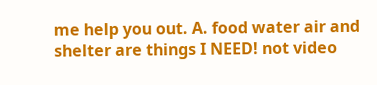me help you out. A. food water air and shelter are things I NEED! not video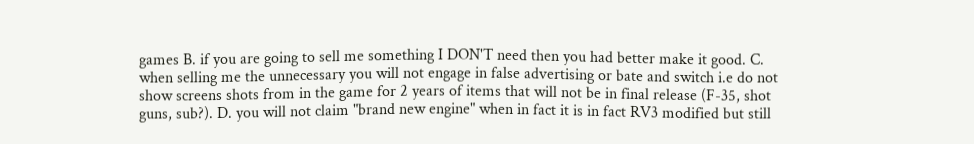games B. if you are going to sell me something I DON'T need then you had better make it good. C. when selling me the unnecessary you will not engage in false advertising or bate and switch i.e do not show screens shots from in the game for 2 years of items that will not be in final release (F-35, shot guns, sub?). D. you will not claim "brand new engine" when in fact it is in fact RV3 modified but still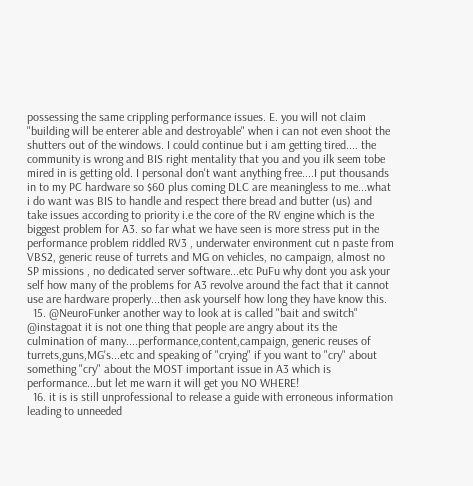possessing the same crippling performance issues. E. you will not claim "building will be enterer able and destroyable" when i can not even shoot the shutters out of the windows. I could continue but i am getting tired.... the community is wrong and BIS right mentality that you and you ilk seem tobe mired in is getting old. I personal don't want anything free....I put thousands in to my PC hardware so $60 plus coming DLC are meaningless to me...what i do want was BIS to handle and respect there bread and butter (us) and take issues according to priority i.e the core of the RV engine which is the biggest problem for A3. so far what we have seen is more stress put in the performance problem riddled RV3 , underwater environment cut n paste from VBS2, generic reuse of turrets and MG on vehicles, no campaign, almost no SP missions , no dedicated server software...etc PuFu why dont you ask your self how many of the problems for A3 revolve around the fact that it cannot use are hardware properly...then ask yourself how long they have know this.
  15. @NeuroFunker another way to look at is called "bait and switch" @instagoat it is not one thing that people are angry about its the culmination of many....performance,content,campaign, generic reuses of turrets,guns,MG's...etc and speaking of "crying" if you want to "cry" about something "cry" about the MOST important issue in A3 which is performance...but let me warn it will get you NO WHERE!
  16. it is is still unprofessional to release a guide with erroneous information leading to unneeded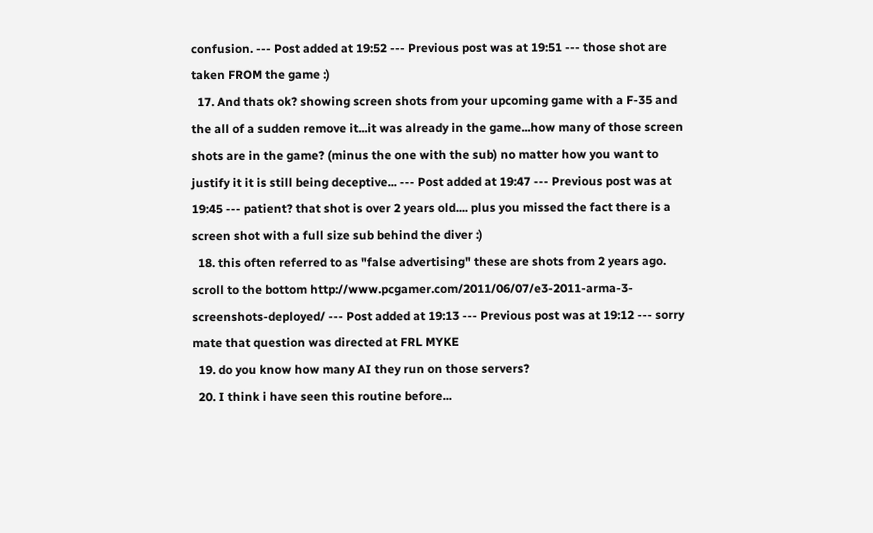confusion. --- Post added at 19:52 --- Previous post was at 19:51 --- those shot are taken FROM the game :)
  17. And thats ok? showing screen shots from your upcoming game with a F-35 and the all of a sudden remove it...it was already in the game...how many of those screen shots are in the game? (minus the one with the sub) no matter how you want to justify it it is still being deceptive... --- Post added at 19:47 --- Previous post was at 19:45 --- patient? that shot is over 2 years old.... plus you missed the fact there is a screen shot with a full size sub behind the diver :)
  18. this often referred to as "false advertising" these are shots from 2 years ago. scroll to the bottom http://www.pcgamer.com/2011/06/07/e3-2011-arma-3-screenshots-deployed/ --- Post added at 19:13 --- Previous post was at 19:12 --- sorry mate that question was directed at FRL MYKE
  19. do you know how many AI they run on those servers?
  20. I think i have seen this routine before...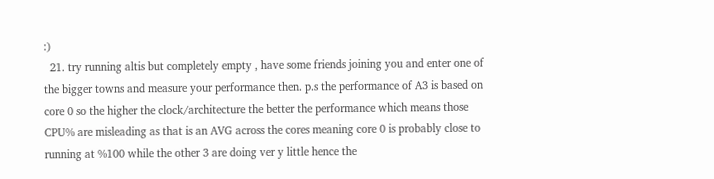:)
  21. try running altis but completely empty , have some friends joining you and enter one of the bigger towns and measure your performance then. p.s the performance of A3 is based on core 0 so the higher the clock/architecture the better the performance which means those CPU% are misleading as that is an AVG across the cores meaning core 0 is probably close to running at %100 while the other 3 are doing ver y little hence the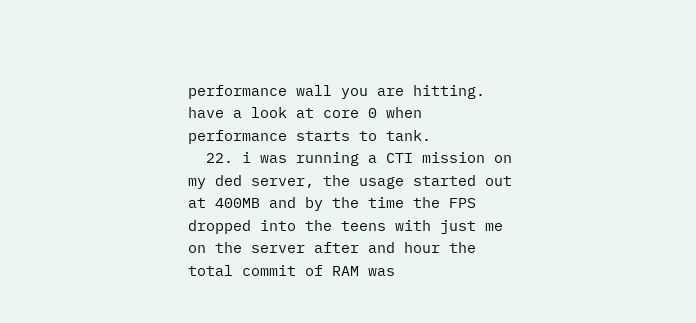performance wall you are hitting. have a look at core 0 when performance starts to tank.
  22. i was running a CTI mission on my ded server, the usage started out at 400MB and by the time the FPS dropped into the teens with just me on the server after and hour the total commit of RAM was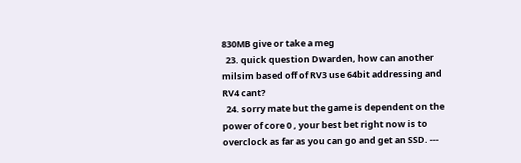830MB give or take a meg
  23. quick question Dwarden, how can another milsim based off of RV3 use 64bit addressing and RV4 cant?
  24. sorry mate but the game is dependent on the power of core 0 , your best bet right now is to overclock as far as you can go and get an SSD. ---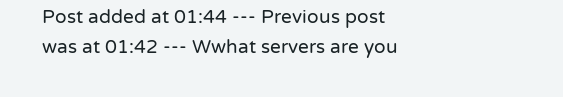Post added at 01:44 --- Previous post was at 01:42 --- Wwhat servers are you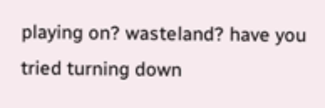playing on? wasteland? have you tried turning down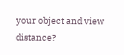your object and view distance?